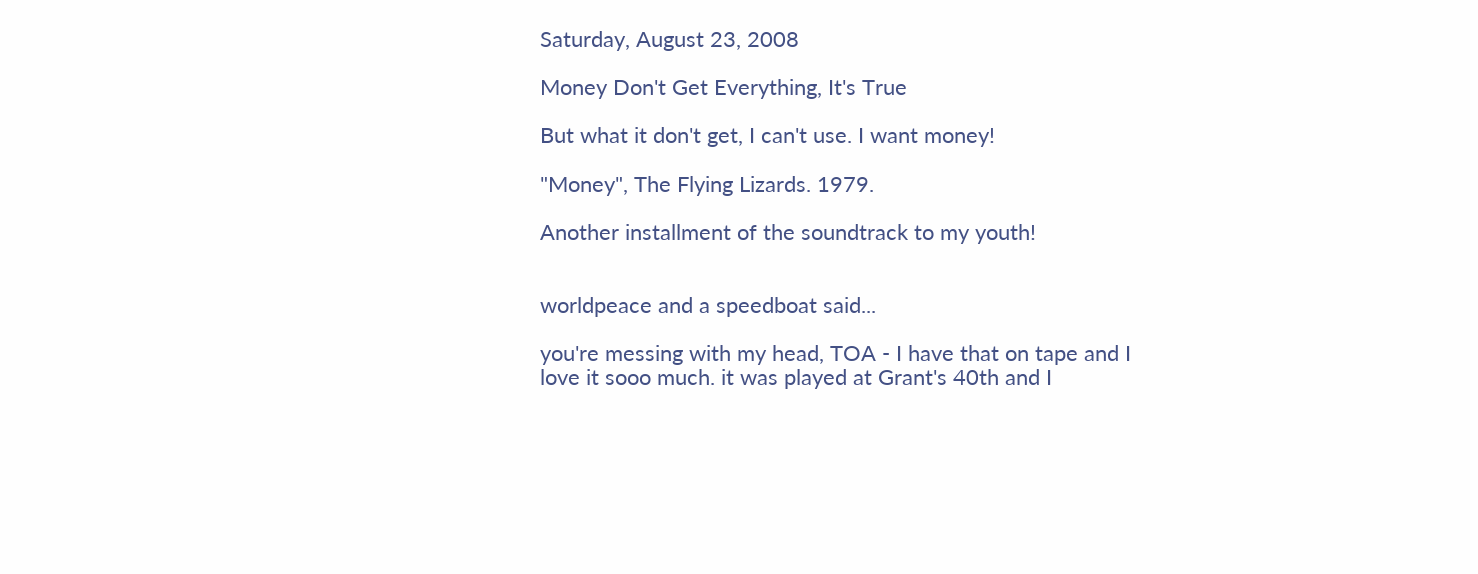Saturday, August 23, 2008

Money Don't Get Everything, It's True

But what it don't get, I can't use. I want money!

"Money", The Flying Lizards. 1979.

Another installment of the soundtrack to my youth!


worldpeace and a speedboat said...

you're messing with my head, TOA - I have that on tape and I love it sooo much. it was played at Grant's 40th and I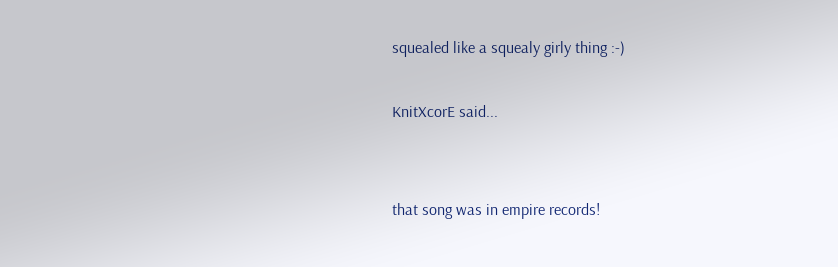squealed like a squealy girly thing :-)

KnitXcorE said...


that song was in empire records!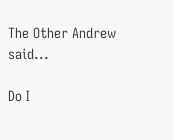The Other Andrew said...

Do I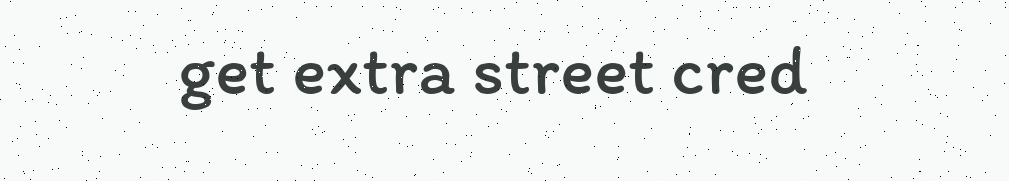get extra street cred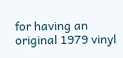for having an original 1979 vinyl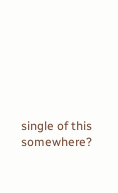single of this somewhere?